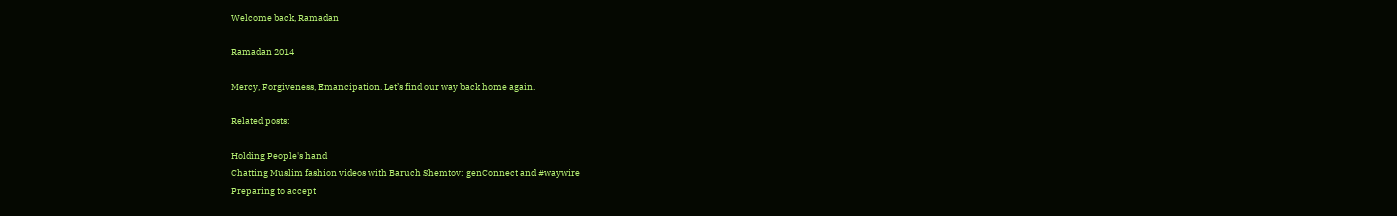Welcome back, Ramadan

Ramadan 2014

Mercy, Forgiveness, Emancipation. Let’s find our way back home again.

Related posts:

Holding People's hand
Chatting Muslim fashion videos with Baruch Shemtov: genConnect and #waywire
Preparing to accept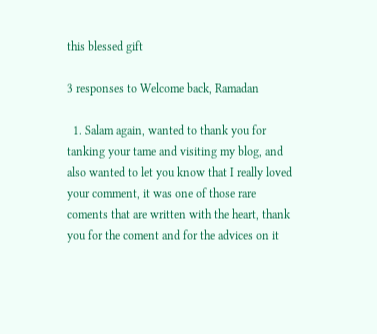this blessed gift

3 responses to Welcome back, Ramadan

  1. Salam again, wanted to thank you for tanking your tame and visiting my blog, and also wanted to let you know that I really loved your comment, it was one of those rare coments that are written with the heart, thank you for the coment and for the advices on it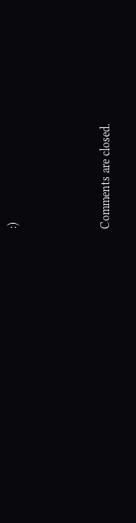:)



Comments are closed.